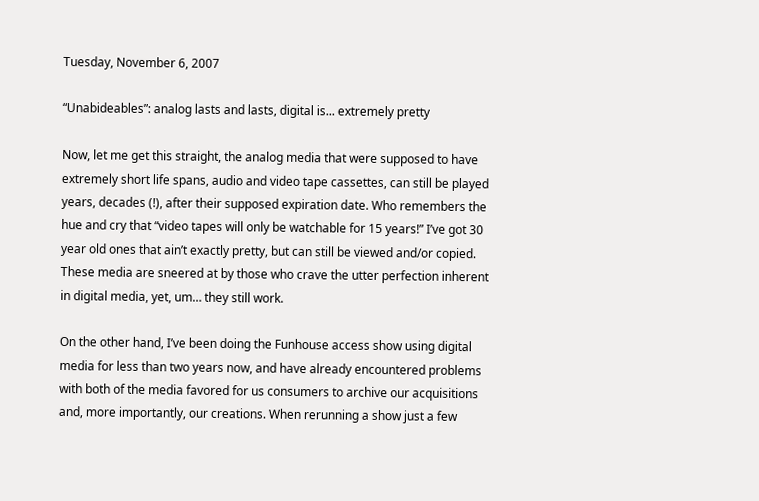Tuesday, November 6, 2007

“Unabideables”: analog lasts and lasts, digital is... extremely pretty

Now, let me get this straight, the analog media that were supposed to have extremely short life spans, audio and video tape cassettes, can still be played years, decades (!), after their supposed expiration date. Who remembers the hue and cry that “video tapes will only be watchable for 15 years!” I’ve got 30 year old ones that ain’t exactly pretty, but can still be viewed and/or copied. These media are sneered at by those who crave the utter perfection inherent in digital media, yet, um… they still work.

On the other hand, I’ve been doing the Funhouse access show using digital media for less than two years now, and have already encountered problems with both of the media favored for us consumers to archive our acquisitions and, more importantly, our creations. When rerunning a show just a few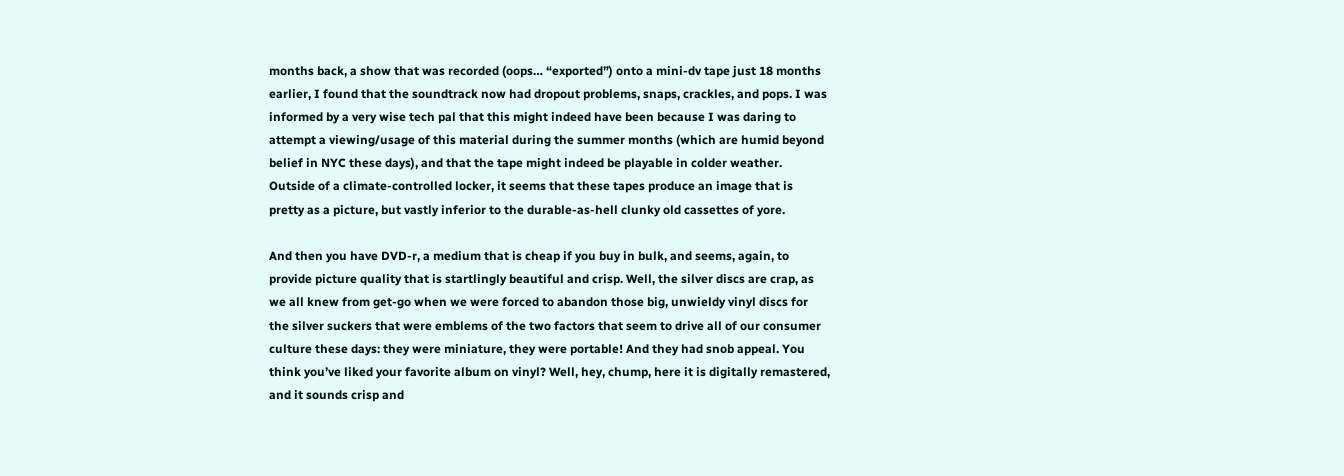months back, a show that was recorded (oops… “exported”) onto a mini-dv tape just 18 months earlier, I found that the soundtrack now had dropout problems, snaps, crackles, and pops. I was informed by a very wise tech pal that this might indeed have been because I was daring to attempt a viewing/usage of this material during the summer months (which are humid beyond belief in NYC these days), and that the tape might indeed be playable in colder weather. Outside of a climate-controlled locker, it seems that these tapes produce an image that is pretty as a picture, but vastly inferior to the durable-as-hell clunky old cassettes of yore.

And then you have DVD-r, a medium that is cheap if you buy in bulk, and seems, again, to provide picture quality that is startlingly beautiful and crisp. Well, the silver discs are crap, as we all knew from get-go when we were forced to abandon those big, unwieldy vinyl discs for the silver suckers that were emblems of the two factors that seem to drive all of our consumer culture these days: they were miniature, they were portable! And they had snob appeal. You think you’ve liked your favorite album on vinyl? Well, hey, chump, here it is digitally remastered, and it sounds crisp and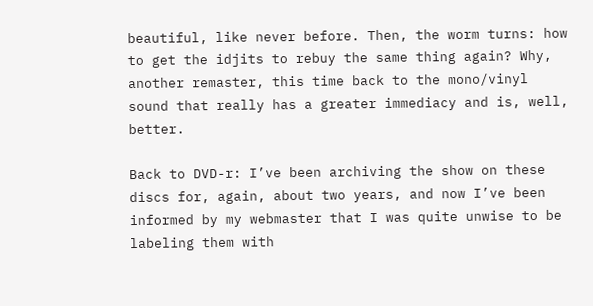beautiful, like never before. Then, the worm turns: how to get the idjits to rebuy the same thing again? Why, another remaster, this time back to the mono/vinyl sound that really has a greater immediacy and is, well, better.

Back to DVD-r: I’ve been archiving the show on these discs for, again, about two years, and now I’ve been informed by my webmaster that I was quite unwise to be labeling them with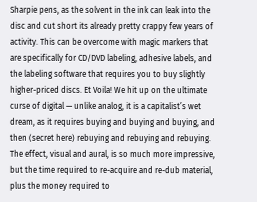Sharpie pens, as the solvent in the ink can leak into the disc and cut short its already pretty crappy few years of activity. This can be overcome with magic markers that are specifically for CD/DVD labeling, adhesive labels, and the labeling software that requires you to buy slightly higher-priced discs. Et Voila! We hit up on the ultimate curse of digital — unlike analog, it is a capitalist’s wet dream, as it requires buying and buying and buying, and then (secret here) rebuying and rebuying and rebuying. The effect, visual and aural, is so much more impressive, but the time required to re-acquire and re-dub material, plus the money required to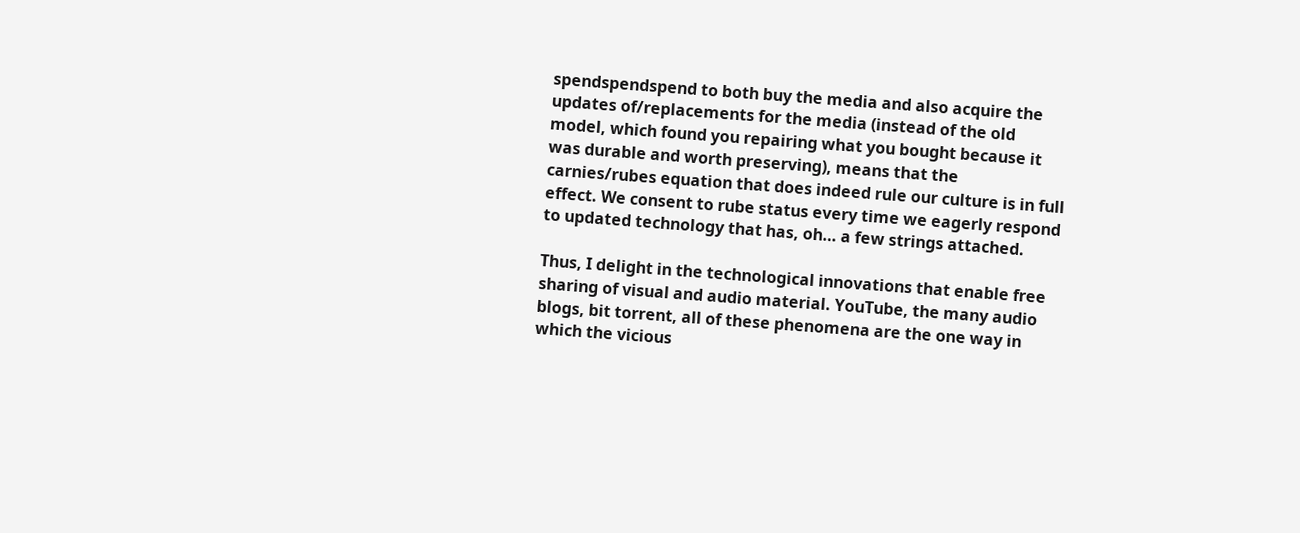spendspendspend to both buy the media and also acquire the updates of/replacements for the media (instead of the old model, which found you repairing what you bought because it was durable and worth preserving), means that the carnies/rubes equation that does indeed rule our culture is in full effect. We consent to rube status every time we eagerly respond to updated technology that has, oh… a few strings attached.

Thus, I delight in the technological innovations that enable free sharing of visual and audio material. YouTube, the many audio blogs, bit torrent, all of these phenomena are the one way in which the vicious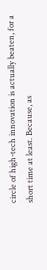circle of high-tech innovation is actually beaten, for a short time at least. Because, as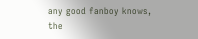any good fanboy knows, the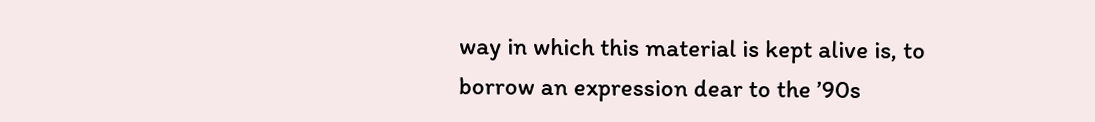way in which this material is kept alive is, to borrow an expression dear to the ’90s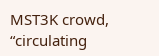MST3K crowd, “circulating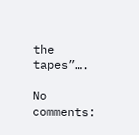the tapes”….

No comments: